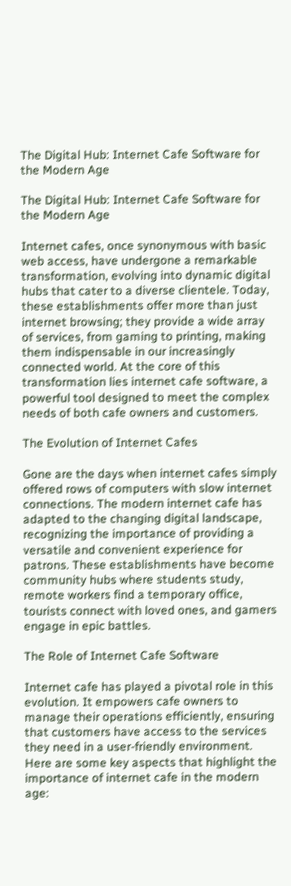The Digital Hub: Internet Cafe Software for the Modern Age

The Digital Hub: Internet Cafe Software for the Modern Age

Internet cafes, once synonymous with basic web access, have undergone a remarkable transformation, evolving into dynamic digital hubs that cater to a diverse clientele. Today, these establishments offer more than just internet browsing; they provide a wide array of services, from gaming to printing, making them indispensable in our increasingly connected world. At the core of this transformation lies internet cafe software, a powerful tool designed to meet the complex needs of both cafe owners and customers.

The Evolution of Internet Cafes

Gone are the days when internet cafes simply offered rows of computers with slow internet connections. The modern internet cafe has adapted to the changing digital landscape, recognizing the importance of providing a versatile and convenient experience for patrons. These establishments have become community hubs where students study, remote workers find a temporary office, tourists connect with loved ones, and gamers engage in epic battles.

The Role of Internet Cafe Software

Internet cafe has played a pivotal role in this evolution. It empowers cafe owners to manage their operations efficiently, ensuring that customers have access to the services they need in a user-friendly environment. Here are some key aspects that highlight the importance of internet cafe in the modern age: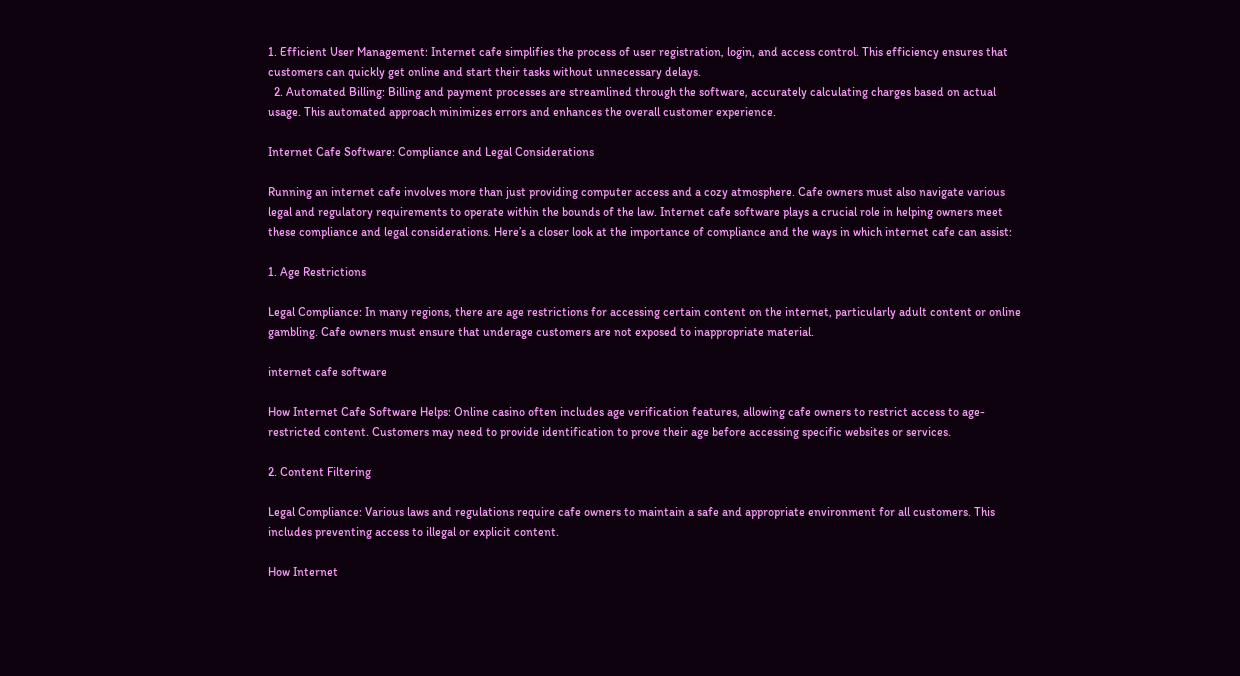1. Efficient User Management: Internet cafe simplifies the process of user registration, login, and access control. This efficiency ensures that customers can quickly get online and start their tasks without unnecessary delays.
  2. Automated Billing: Billing and payment processes are streamlined through the software, accurately calculating charges based on actual usage. This automated approach minimizes errors and enhances the overall customer experience.

Internet Cafe Software: Compliance and Legal Considerations

Running an internet cafe involves more than just providing computer access and a cozy atmosphere. Cafe owners must also navigate various legal and regulatory requirements to operate within the bounds of the law. Internet cafe software plays a crucial role in helping owners meet these compliance and legal considerations. Here’s a closer look at the importance of compliance and the ways in which internet cafe can assist:

1. Age Restrictions

Legal Compliance: In many regions, there are age restrictions for accessing certain content on the internet, particularly adult content or online gambling. Cafe owners must ensure that underage customers are not exposed to inappropriate material.

internet cafe software

How Internet Cafe Software Helps: Online casino often includes age verification features, allowing cafe owners to restrict access to age-restricted content. Customers may need to provide identification to prove their age before accessing specific websites or services.

2. Content Filtering

Legal Compliance: Various laws and regulations require cafe owners to maintain a safe and appropriate environment for all customers. This includes preventing access to illegal or explicit content.

How Internet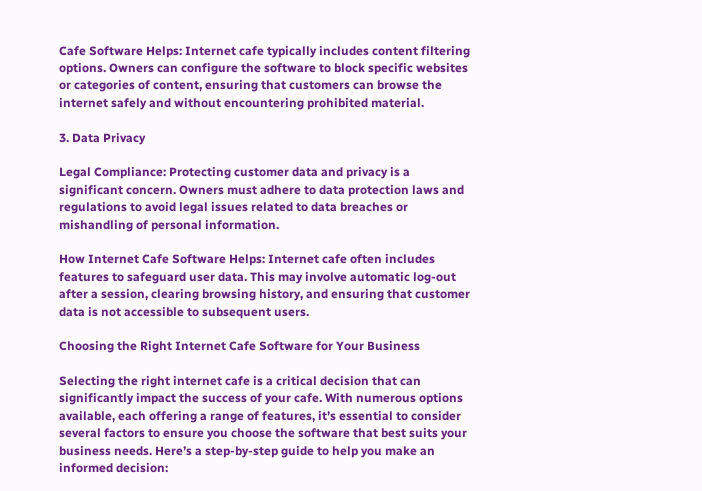Cafe Software Helps: Internet cafe typically includes content filtering options. Owners can configure the software to block specific websites or categories of content, ensuring that customers can browse the internet safely and without encountering prohibited material.

3. Data Privacy

Legal Compliance: Protecting customer data and privacy is a significant concern. Owners must adhere to data protection laws and regulations to avoid legal issues related to data breaches or mishandling of personal information.

How Internet Cafe Software Helps: Internet cafe often includes features to safeguard user data. This may involve automatic log-out after a session, clearing browsing history, and ensuring that customer data is not accessible to subsequent users.

Choosing the Right Internet Cafe Software for Your Business

Selecting the right internet cafe is a critical decision that can significantly impact the success of your cafe. With numerous options available, each offering a range of features, it’s essential to consider several factors to ensure you choose the software that best suits your business needs. Here’s a step-by-step guide to help you make an informed decision: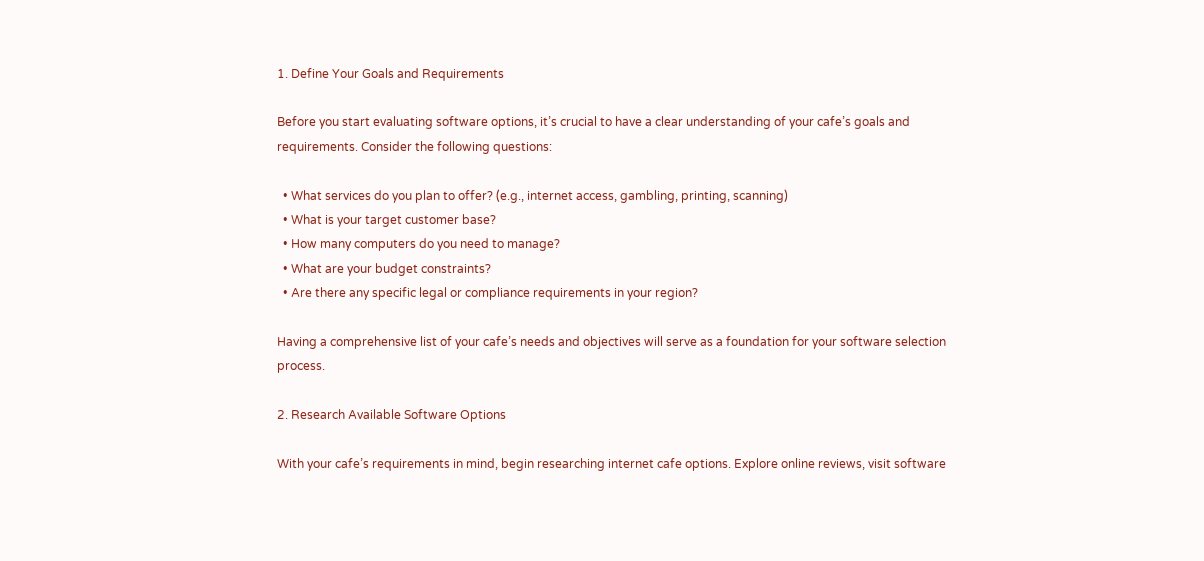1. Define Your Goals and Requirements

Before you start evaluating software options, it’s crucial to have a clear understanding of your cafe’s goals and requirements. Consider the following questions:

  • What services do you plan to offer? (e.g., internet access, gambling, printing, scanning)
  • What is your target customer base?
  • How many computers do you need to manage?
  • What are your budget constraints?
  • Are there any specific legal or compliance requirements in your region?

Having a comprehensive list of your cafe’s needs and objectives will serve as a foundation for your software selection process.

2. Research Available Software Options

With your cafe’s requirements in mind, begin researching internet cafe options. Explore online reviews, visit software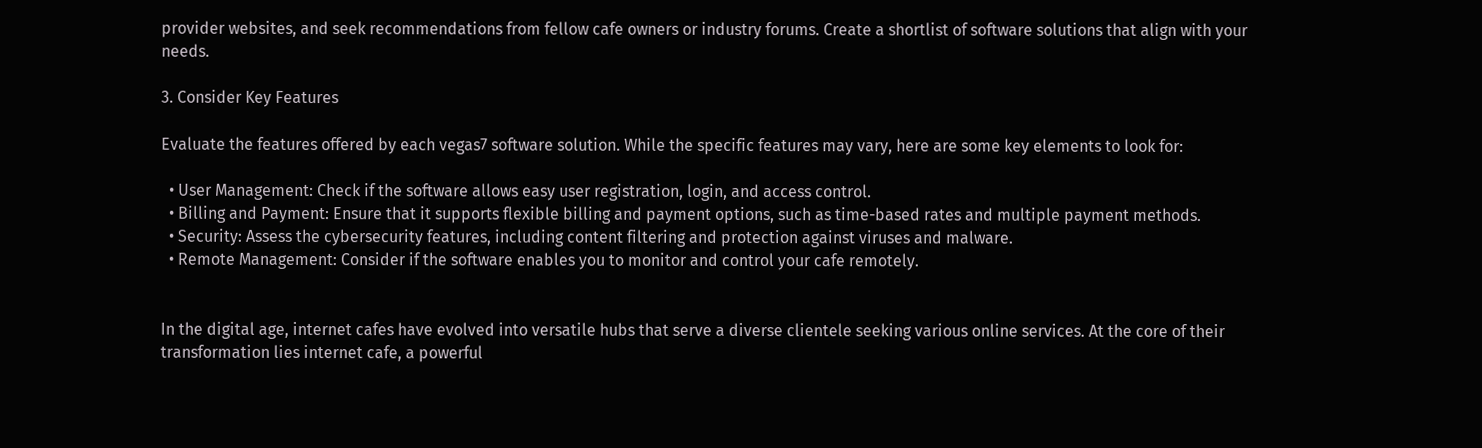provider websites, and seek recommendations from fellow cafe owners or industry forums. Create a shortlist of software solutions that align with your needs.

3. Consider Key Features

Evaluate the features offered by each vegas7 software solution. While the specific features may vary, here are some key elements to look for:

  • User Management: Check if the software allows easy user registration, login, and access control.
  • Billing and Payment: Ensure that it supports flexible billing and payment options, such as time-based rates and multiple payment methods.
  • Security: Assess the cybersecurity features, including content filtering and protection against viruses and malware.
  • Remote Management: Consider if the software enables you to monitor and control your cafe remotely.


In the digital age, internet cafes have evolved into versatile hubs that serve a diverse clientele seeking various online services. At the core of their transformation lies internet cafe, a powerful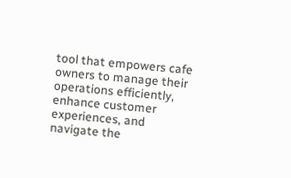tool that empowers cafe owners to manage their operations efficiently, enhance customer experiences, and navigate the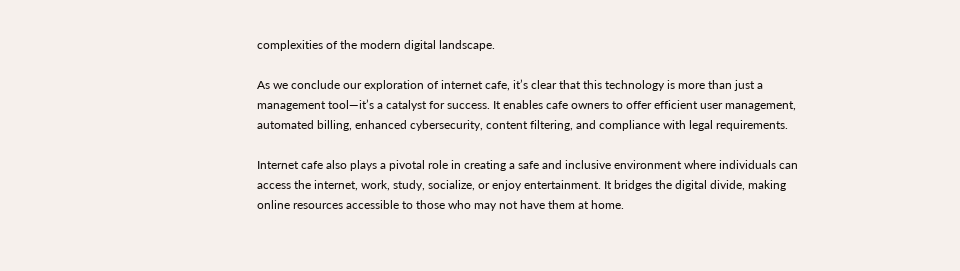complexities of the modern digital landscape.

As we conclude our exploration of internet cafe, it’s clear that this technology is more than just a management tool—it’s a catalyst for success. It enables cafe owners to offer efficient user management, automated billing, enhanced cybersecurity, content filtering, and compliance with legal requirements.

Internet cafe also plays a pivotal role in creating a safe and inclusive environment where individuals can access the internet, work, study, socialize, or enjoy entertainment. It bridges the digital divide, making online resources accessible to those who may not have them at home.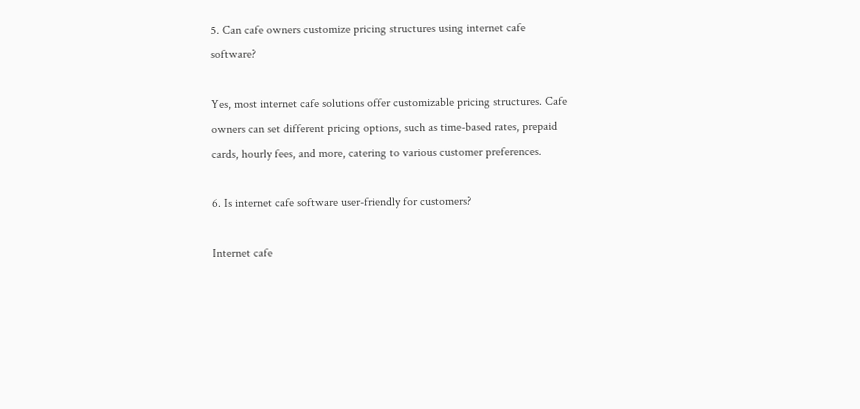5. Can cafe owners customize pricing structures using internet cafe software?

Yes, most internet cafe solutions offer customizable pricing structures. Cafe owners can set different pricing options, such as time-based rates, prepaid cards, hourly fees, and more, catering to various customer preferences.

6. Is internet cafe software user-friendly for customers?

Internet cafe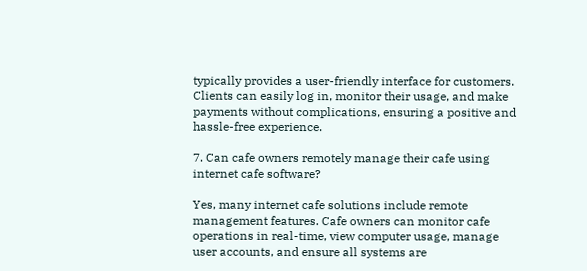typically provides a user-friendly interface for customers. Clients can easily log in, monitor their usage, and make payments without complications, ensuring a positive and hassle-free experience.

7. Can cafe owners remotely manage their cafe using internet cafe software?

Yes, many internet cafe solutions include remote management features. Cafe owners can monitor cafe operations in real-time, view computer usage, manage user accounts, and ensure all systems are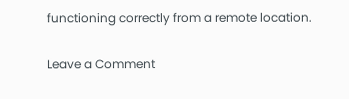functioning correctly from a remote location.

Leave a Comment